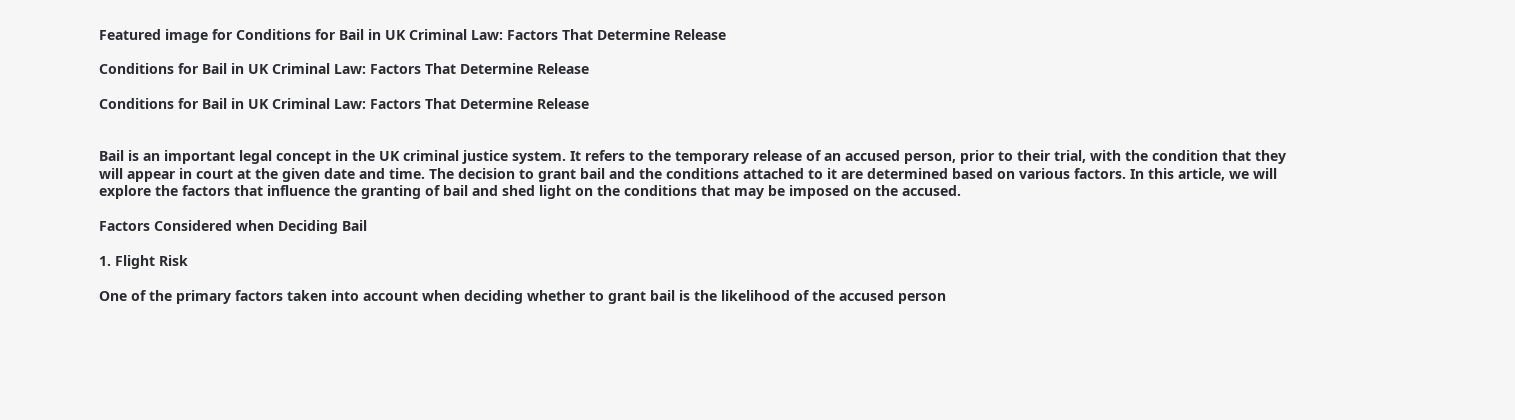Featured image for Conditions for Bail in UK Criminal Law: Factors That Determine Release

Conditions for Bail in UK Criminal Law: Factors That Determine Release

Conditions for Bail in UK Criminal Law: Factors That Determine Release


Bail is an important legal concept in the UK criminal justice system. It refers to the temporary release of an accused person, prior to their trial, with the condition that they will appear in court at the given date and time. The decision to grant bail and the conditions attached to it are determined based on various factors. In this article, we will explore the factors that influence the granting of bail and shed light on the conditions that may be imposed on the accused.

Factors Considered when Deciding Bail

1. Flight Risk

One of the primary factors taken into account when deciding whether to grant bail is the likelihood of the accused person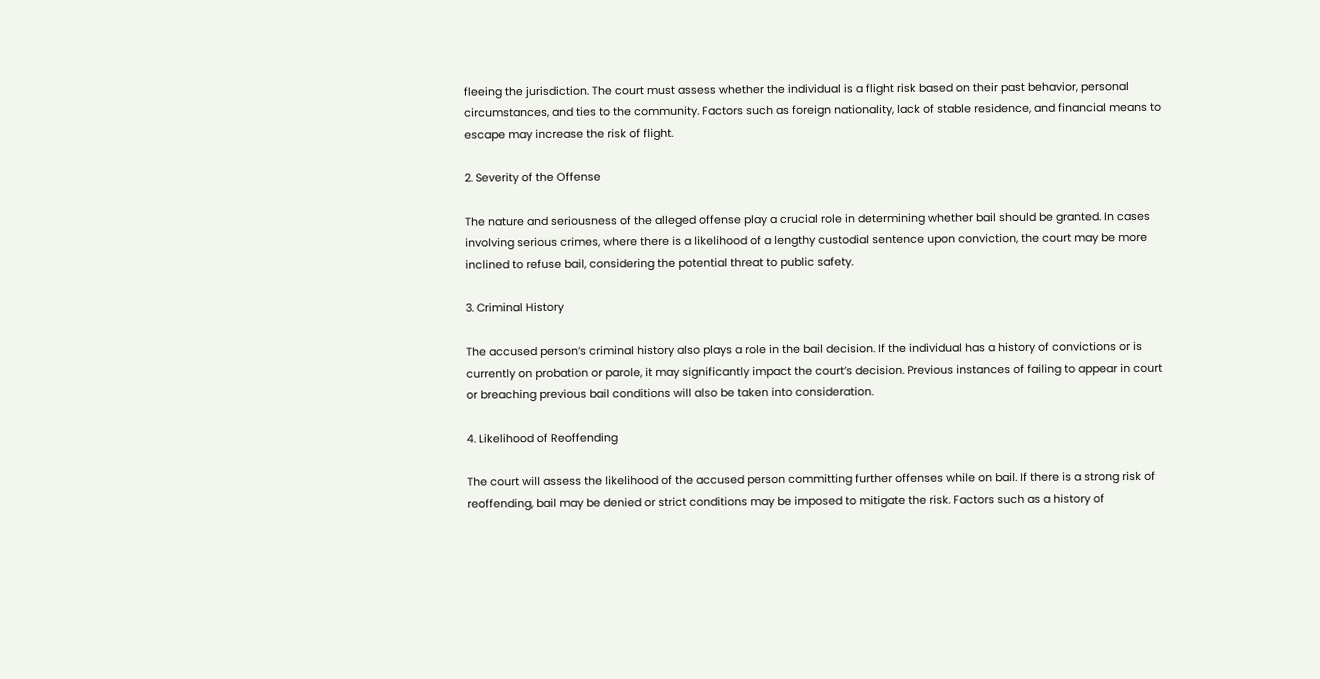fleeing the jurisdiction. The court must assess whether the individual is a flight risk based on their past behavior, personal circumstances, and ties to the community. Factors such as foreign nationality, lack of stable residence, and financial means to escape may increase the risk of flight.

2. Severity of the Offense

The nature and seriousness of the alleged offense play a crucial role in determining whether bail should be granted. In cases involving serious crimes, where there is a likelihood of a lengthy custodial sentence upon conviction, the court may be more inclined to refuse bail, considering the potential threat to public safety.

3. Criminal History

The accused person’s criminal history also plays a role in the bail decision. If the individual has a history of convictions or is currently on probation or parole, it may significantly impact the court’s decision. Previous instances of failing to appear in court or breaching previous bail conditions will also be taken into consideration.

4. Likelihood of Reoffending

The court will assess the likelihood of the accused person committing further offenses while on bail. If there is a strong risk of reoffending, bail may be denied or strict conditions may be imposed to mitigate the risk. Factors such as a history of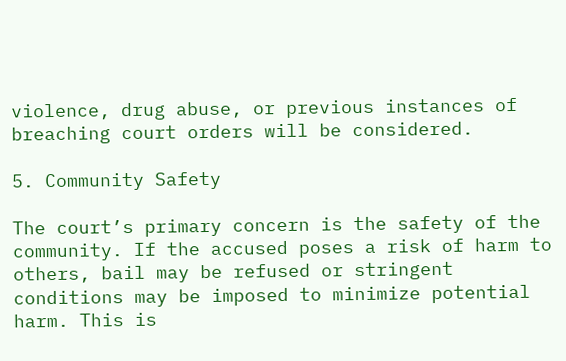violence, drug abuse, or previous instances of breaching court orders will be considered.

5. Community Safety

The court’s primary concern is the safety of the community. If the accused poses a risk of harm to others, bail may be refused or stringent conditions may be imposed to minimize potential harm. This is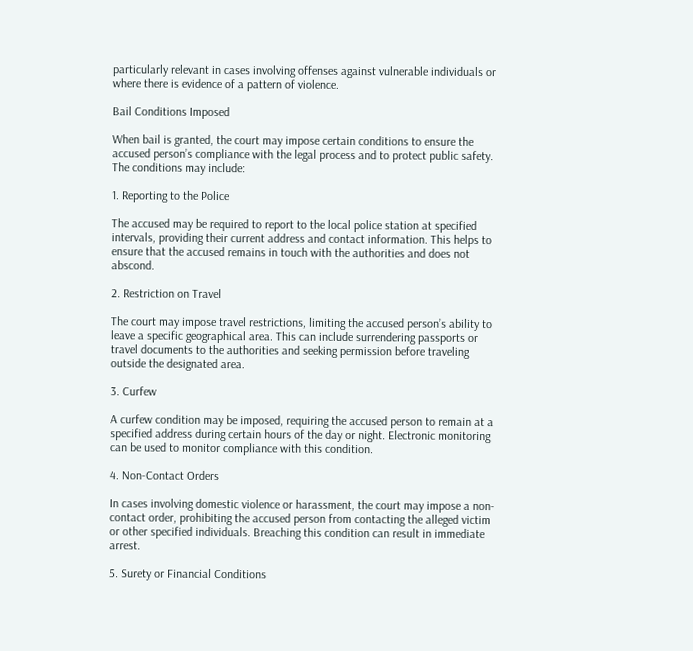particularly relevant in cases involving offenses against vulnerable individuals or where there is evidence of a pattern of violence.

Bail Conditions Imposed

When bail is granted, the court may impose certain conditions to ensure the accused person’s compliance with the legal process and to protect public safety. The conditions may include:

1. Reporting to the Police

The accused may be required to report to the local police station at specified intervals, providing their current address and contact information. This helps to ensure that the accused remains in touch with the authorities and does not abscond.

2. Restriction on Travel

The court may impose travel restrictions, limiting the accused person’s ability to leave a specific geographical area. This can include surrendering passports or travel documents to the authorities and seeking permission before traveling outside the designated area.

3. Curfew

A curfew condition may be imposed, requiring the accused person to remain at a specified address during certain hours of the day or night. Electronic monitoring can be used to monitor compliance with this condition.

4. Non-Contact Orders

In cases involving domestic violence or harassment, the court may impose a non-contact order, prohibiting the accused person from contacting the alleged victim or other specified individuals. Breaching this condition can result in immediate arrest.

5. Surety or Financial Conditions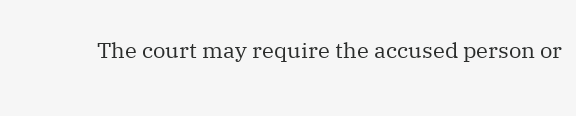The court may require the accused person or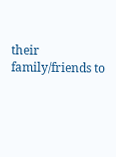their family/friends to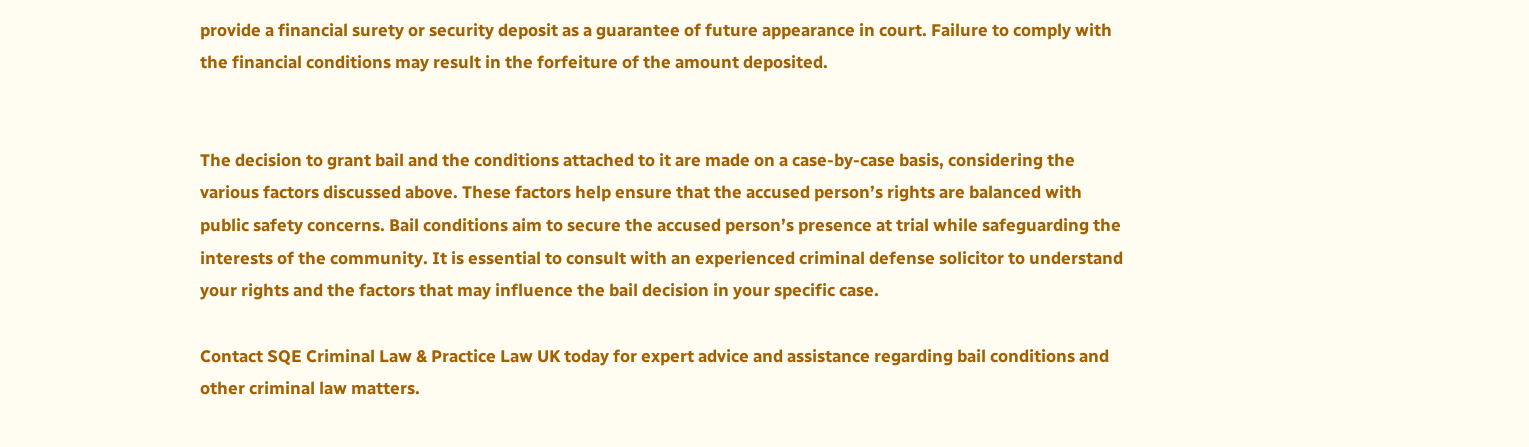provide a financial surety or security deposit as a guarantee of future appearance in court. Failure to comply with the financial conditions may result in the forfeiture of the amount deposited.


The decision to grant bail and the conditions attached to it are made on a case-by-case basis, considering the various factors discussed above. These factors help ensure that the accused person’s rights are balanced with public safety concerns. Bail conditions aim to secure the accused person’s presence at trial while safeguarding the interests of the community. It is essential to consult with an experienced criminal defense solicitor to understand your rights and the factors that may influence the bail decision in your specific case.

Contact SQE Criminal Law & Practice Law UK today for expert advice and assistance regarding bail conditions and other criminal law matters.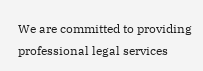We are committed to providing professional legal services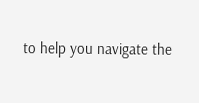to help you navigate the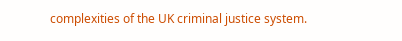complexities of the UK criminal justice system.